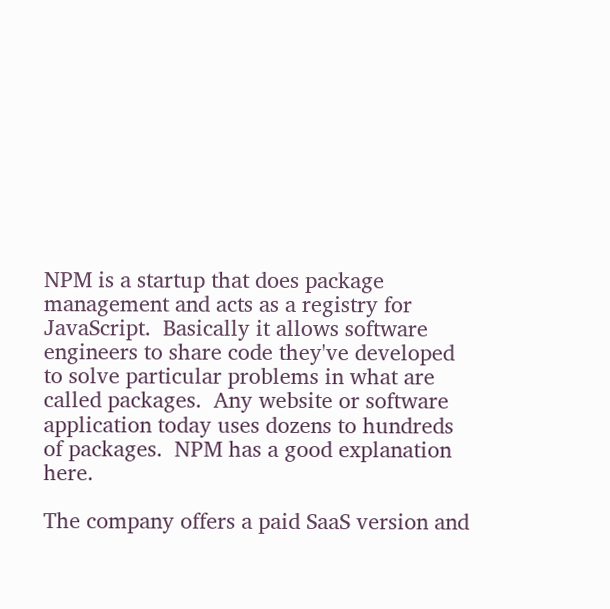NPM is a startup that does package management and acts as a registry for JavaScript.  Basically it allows software engineers to share code they've developed to solve particular problems in what are called packages.  Any website or software application today uses dozens to hundreds of packages.  NPM has a good explanation here.

The company offers a paid SaaS version and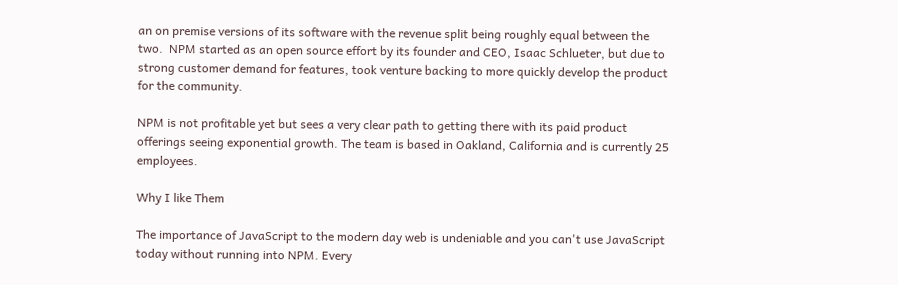an on premise versions of its software with the revenue split being roughly equal between the two.  NPM started as an open source effort by its founder and CEO, Isaac Schlueter, but due to strong customer demand for features, took venture backing to more quickly develop the product for the community.

NPM is not profitable yet but sees a very clear path to getting there with its paid product offerings seeing exponential growth. The team is based in Oakland, California and is currently 25 employees.

Why I like Them

The importance of JavaScript to the modern day web is undeniable and you can't use JavaScript today without running into NPM. Every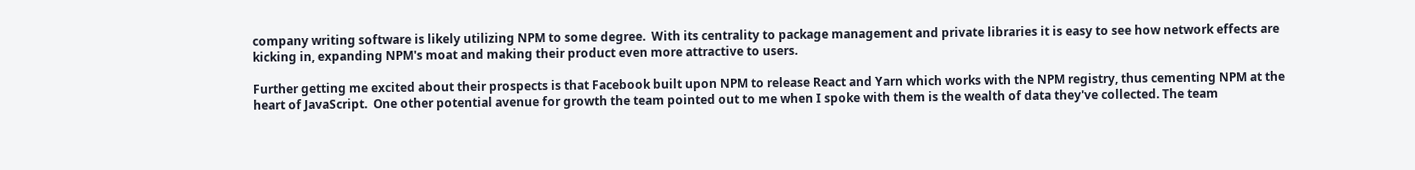company writing software is likely utilizing NPM to some degree.  With its centrality to package management and private libraries it is easy to see how network effects are kicking in, expanding NPM's moat and making their product even more attractive to users.

Further getting me excited about their prospects is that Facebook built upon NPM to release React and Yarn which works with the NPM registry, thus cementing NPM at the heart of JavaScript.  One other potential avenue for growth the team pointed out to me when I spoke with them is the wealth of data they've collected. The team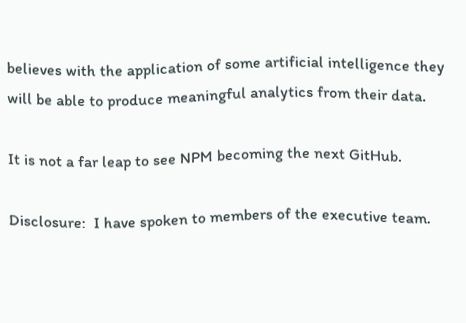believes with the application of some artificial intelligence they will be able to produce meaningful analytics from their data.

It is not a far leap to see NPM becoming the next GitHub.

Disclosure:  I have spoken to members of the executive team.